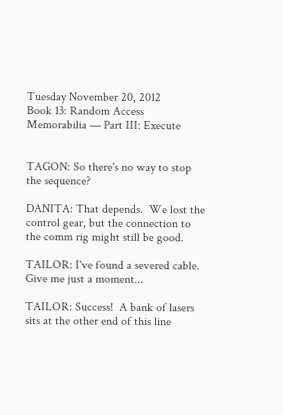Tuesday November 20, 2012
Book 13: Random Access Memorabilia — Part III: Execute


TAGON: So there's no way to stop the sequence?

DANITA: That depends.  We lost the control gear, but the connection to the comm rig might still be good.

TAILOR: I've found a severed cable.  Give me just a moment...

TAILOR: Success!  A bank of lasers sits at the other end of this line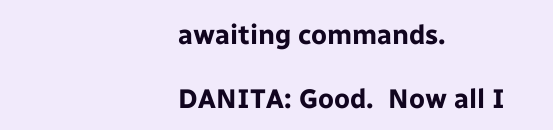awaiting commands.

DANITA: Good.  Now all I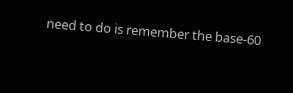need to do is remember the base-60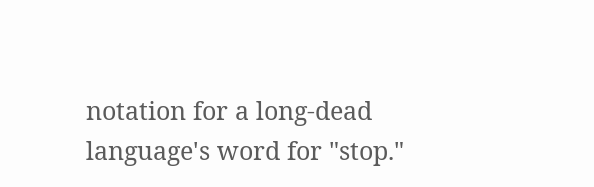notation for a long-dead language's word for "stop."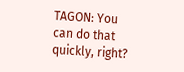TAGON: You can do that quickly, right?